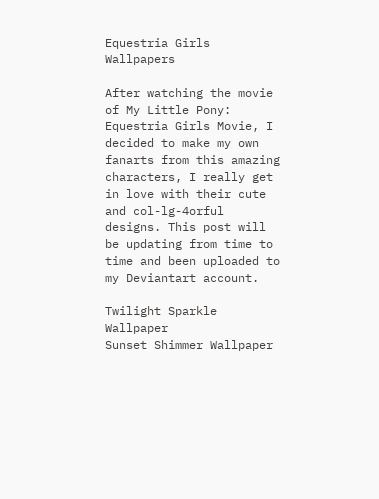Equestria Girls Wallpapers

After watching the movie of My Little Pony: Equestria Girls Movie, I decided to make my own fanarts from this amazing characters, I really get in love with their cute and col-lg-4orful designs. This post will be updating from time to time and been uploaded to my Deviantart account.

Twilight Sparkle Wallpaper
Sunset Shimmer Wallpaper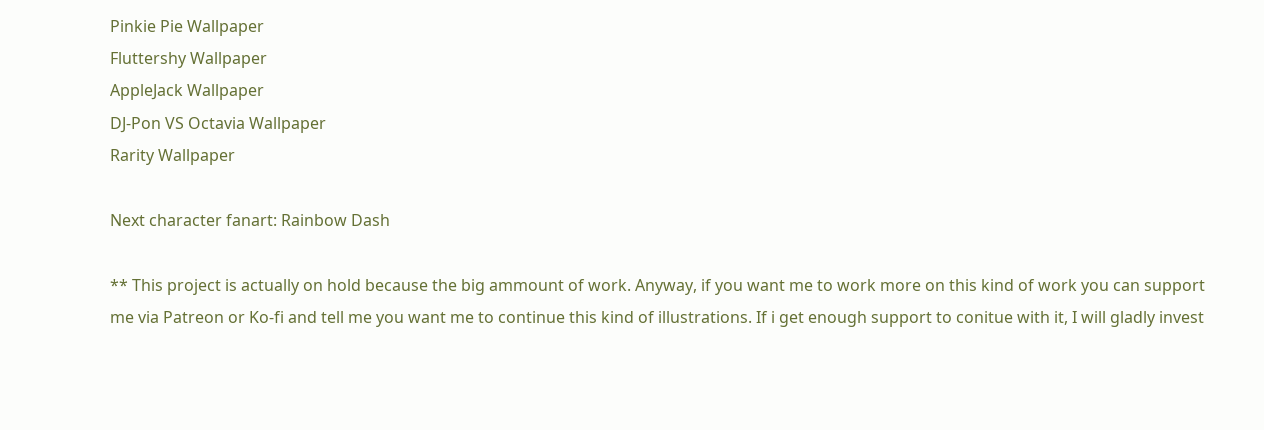Pinkie Pie Wallpaper
Fluttershy Wallpaper
AppleJack Wallpaper
DJ-Pon VS Octavia Wallpaper
Rarity Wallpaper

Next character fanart: Rainbow Dash

** This project is actually on hold because the big ammount of work. Anyway, if you want me to work more on this kind of work you can support me via Patreon or Ko-fi and tell me you want me to continue this kind of illustrations. If i get enough support to conitue with it, I will gladly invest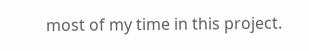most of my time in this project.